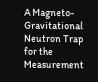A Magneto-Gravitational Neutron Trap for the Measurement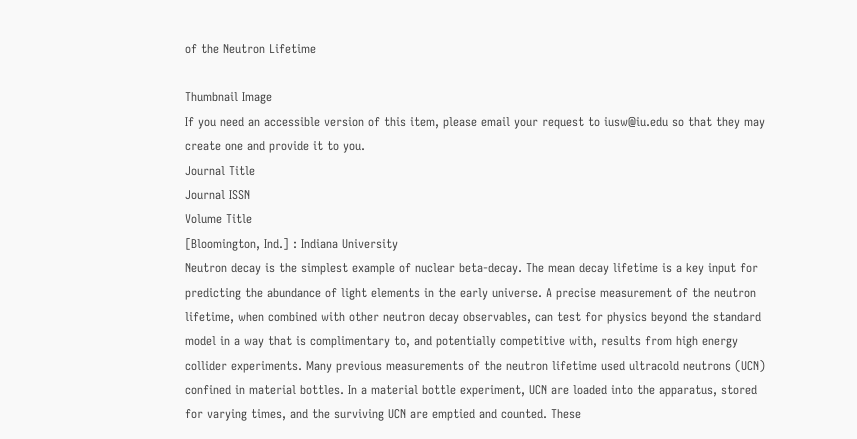of the Neutron Lifetime

Thumbnail Image
If you need an accessible version of this item, please email your request to iusw@iu.edu so that they may create one and provide it to you.
Journal Title
Journal ISSN
Volume Title
[Bloomington, Ind.] : Indiana University
Neutron decay is the simplest example of nuclear beta-decay. The mean decay lifetime is a key input for predicting the abundance of light elements in the early universe. A precise measurement of the neutron lifetime, when combined with other neutron decay observables, can test for physics beyond the standard model in a way that is complimentary to, and potentially competitive with, results from high energy collider experiments. Many previous measurements of the neutron lifetime used ultracold neutrons (UCN) confined in material bottles. In a material bottle experiment, UCN are loaded into the apparatus, stored for varying times, and the surviving UCN are emptied and counted. These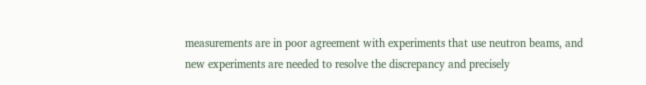measurements are in poor agreement with experiments that use neutron beams, and new experiments are needed to resolve the discrepancy and precisely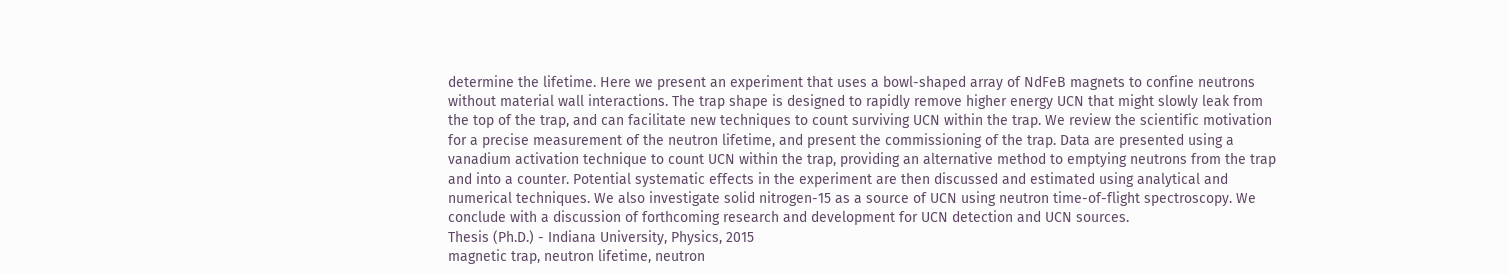determine the lifetime. Here we present an experiment that uses a bowl-shaped array of NdFeB magnets to confine neutrons without material wall interactions. The trap shape is designed to rapidly remove higher energy UCN that might slowly leak from the top of the trap, and can facilitate new techniques to count surviving UCN within the trap. We review the scientific motivation for a precise measurement of the neutron lifetime, and present the commissioning of the trap. Data are presented using a vanadium activation technique to count UCN within the trap, providing an alternative method to emptying neutrons from the trap and into a counter. Potential systematic effects in the experiment are then discussed and estimated using analytical and numerical techniques. We also investigate solid nitrogen-15 as a source of UCN using neutron time-of-flight spectroscopy. We conclude with a discussion of forthcoming research and development for UCN detection and UCN sources.
Thesis (Ph.D.) - Indiana University, Physics, 2015
magnetic trap, neutron lifetime, neutron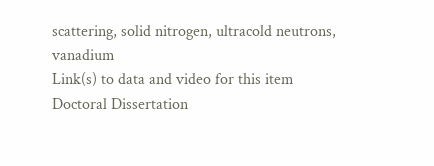scattering, solid nitrogen, ultracold neutrons, vanadium
Link(s) to data and video for this item
Doctoral Dissertation